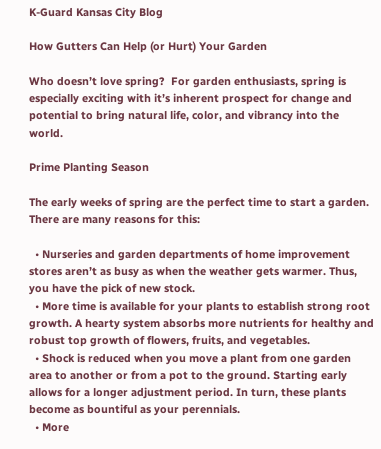K-Guard Kansas City Blog

How Gutters Can Help (or Hurt) Your Garden

Who doesn’t love spring?  For garden enthusiasts, spring is especially exciting with it’s inherent prospect for change and potential to bring natural life, color, and vibrancy into the world.

Prime Planting Season

The early weeks of spring are the perfect time to start a garden. There are many reasons for this:

  • Nurseries and garden departments of home improvement stores aren’t as busy as when the weather gets warmer. Thus, you have the pick of new stock.
  • More time is available for your plants to establish strong root growth. A hearty system absorbs more nutrients for healthy and robust top growth of flowers, fruits, and vegetables.
  • Shock is reduced when you move a plant from one garden area to another or from a pot to the ground. Starting early allows for a longer adjustment period. In turn, these plants become as bountiful as your perennials.
  • More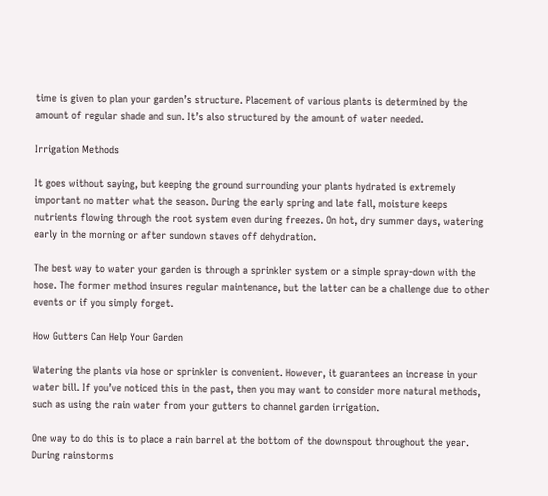time is given to plan your garden’s structure. Placement of various plants is determined by the amount of regular shade and sun. It’s also structured by the amount of water needed.

Irrigation Methods

It goes without saying, but keeping the ground surrounding your plants hydrated is extremely important no matter what the season. During the early spring and late fall, moisture keeps nutrients flowing through the root system even during freezes. On hot, dry summer days, watering early in the morning or after sundown staves off dehydration.

The best way to water your garden is through a sprinkler system or a simple spray-down with the hose. The former method insures regular maintenance, but the latter can be a challenge due to other events or if you simply forget.

How Gutters Can Help Your Garden

Watering the plants via hose or sprinkler is convenient. However, it guarantees an increase in your water bill. If you’ve noticed this in the past, then you may want to consider more natural methods, such as using the rain water from your gutters to channel garden irrigation.

One way to do this is to place a rain barrel at the bottom of the downspout throughout the year. During rainstorms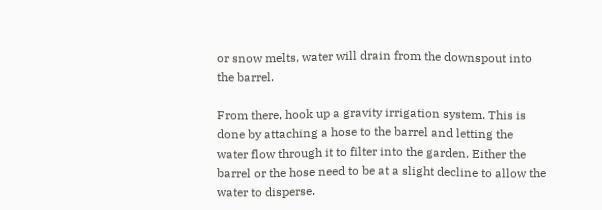or snow melts, water will drain from the downspout into the barrel.

From there, hook up a gravity irrigation system. This is done by attaching a hose to the barrel and letting the water flow through it to filter into the garden. Either the barrel or the hose need to be at a slight decline to allow the water to disperse.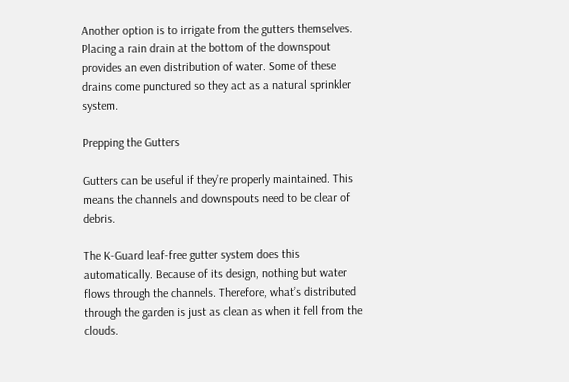Another option is to irrigate from the gutters themselves. Placing a rain drain at the bottom of the downspout provides an even distribution of water. Some of these drains come punctured so they act as a natural sprinkler system.

Prepping the Gutters

Gutters can be useful if they’re properly maintained. This means the channels and downspouts need to be clear of debris.

The K-Guard leaf-free gutter system does this automatically. Because of its design, nothing but water flows through the channels. Therefore, what’s distributed through the garden is just as clean as when it fell from the clouds.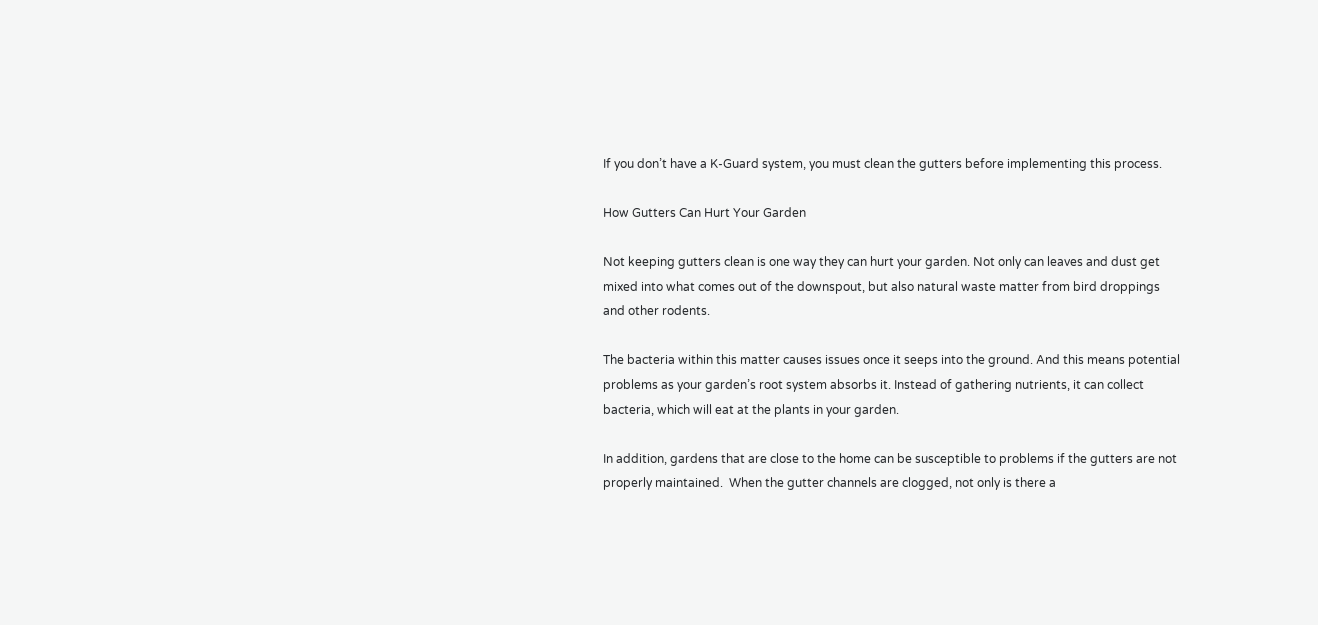If you don’t have a K-Guard system, you must clean the gutters before implementing this process.

How Gutters Can Hurt Your Garden

Not keeping gutters clean is one way they can hurt your garden. Not only can leaves and dust get mixed into what comes out of the downspout, but also natural waste matter from bird droppings and other rodents.

The bacteria within this matter causes issues once it seeps into the ground. And this means potential problems as your garden’s root system absorbs it. Instead of gathering nutrients, it can collect bacteria, which will eat at the plants in your garden.

In addition, gardens that are close to the home can be susceptible to problems if the gutters are not properly maintained.  When the gutter channels are clogged, not only is there a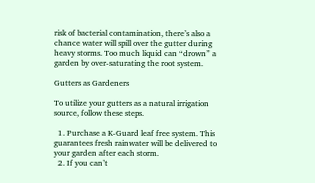risk of bacterial contamination, there’s also a chance water will spill over the gutter during heavy storms. Too much liquid can “drown” a garden by over-saturating the root system.

Gutters as Gardeners

To utilize your gutters as a natural irrigation source, follow these steps.

  1. Purchase a K-Guard leaf free system. This guarantees fresh rainwater will be delivered to your garden after each storm.
  2. If you can’t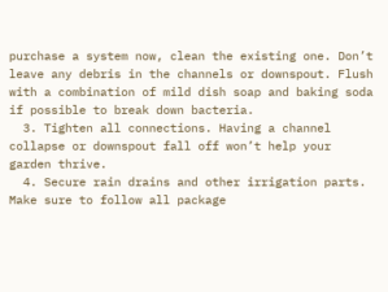purchase a system now, clean the existing one. Don’t leave any debris in the channels or downspout. Flush with a combination of mild dish soap and baking soda if possible to break down bacteria.
  3. Tighten all connections. Having a channel collapse or downspout fall off won’t help your garden thrive.
  4. Secure rain drains and other irrigation parts. Make sure to follow all package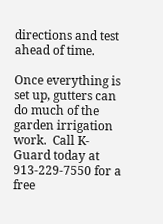directions and test ahead of time.

Once everything is set up, gutters can do much of the garden irrigation work.  Call K-Guard today at 913-229-7550 for a free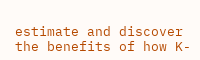estimate and discover the benefits of how K-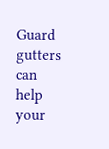Guard gutters can help your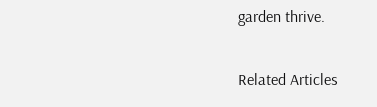garden thrive.


Related Articles